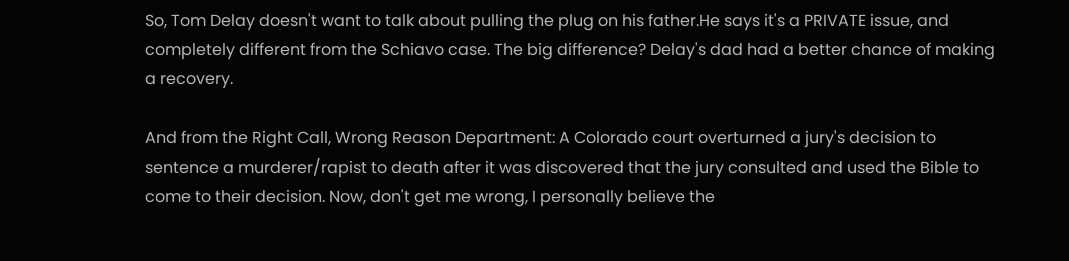So, Tom Delay doesn't want to talk about pulling the plug on his father.He says it's a PRIVATE issue, and completely different from the Schiavo case. The big difference? Delay's dad had a better chance of making a recovery.

And from the Right Call, Wrong Reason Department: A Colorado court overturned a jury's decision to sentence a murderer/rapist to death after it was discovered that the jury consulted and used the Bible to come to their decision. Now, don't get me wrong, I personally believe the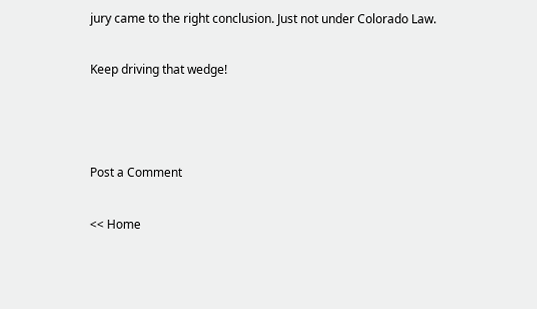jury came to the right conclusion. Just not under Colorado Law.

Keep driving that wedge!



Post a Comment

<< Home